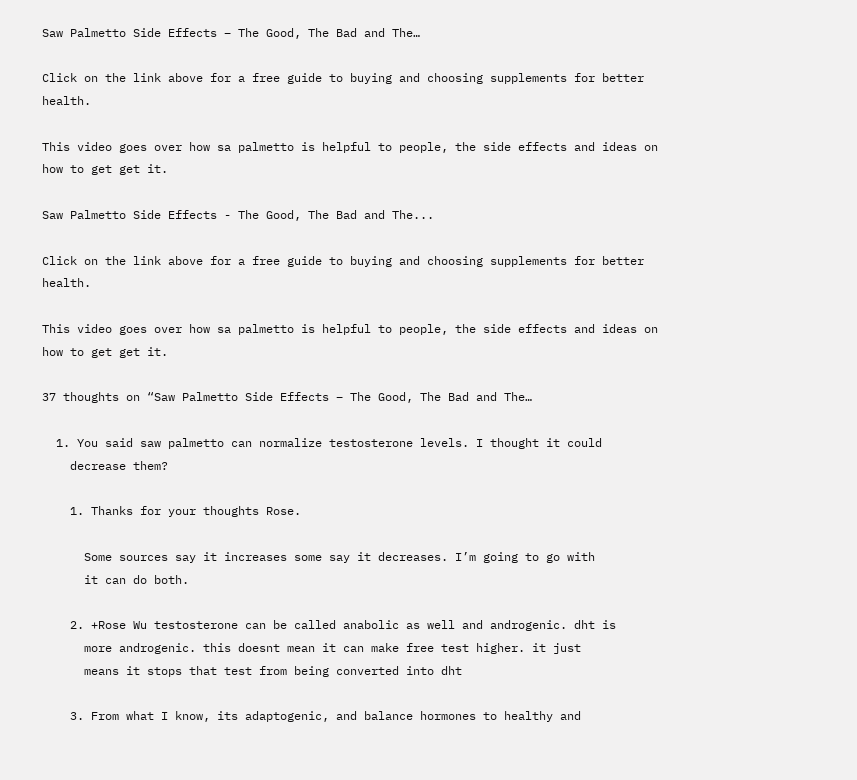Saw Palmetto Side Effects – The Good, The Bad and The…

Click on the link above for a free guide to buying and choosing supplements for better health.

This video goes over how sa palmetto is helpful to people, the side effects and ideas on how to get get it.

Saw Palmetto Side Effects - The Good, The Bad and The...

Click on the link above for a free guide to buying and choosing supplements for better health.

This video goes over how sa palmetto is helpful to people, the side effects and ideas on how to get get it.

37 thoughts on “Saw Palmetto Side Effects – The Good, The Bad and The…

  1. You said saw palmetto can normalize testosterone levels. I thought it could
    decrease them?

    1. Thanks for your thoughts Rose.

      Some sources say it increases some say it decreases. I’m going to go with
      it can do both.

    2. +Rose Wu testosterone can be called anabolic as well and androgenic. dht is
      more androgenic. this doesnt mean it can make free test higher. it just
      means it stops that test from being converted into dht

    3. From what I know, its adaptogenic, and balance hormones to healthy and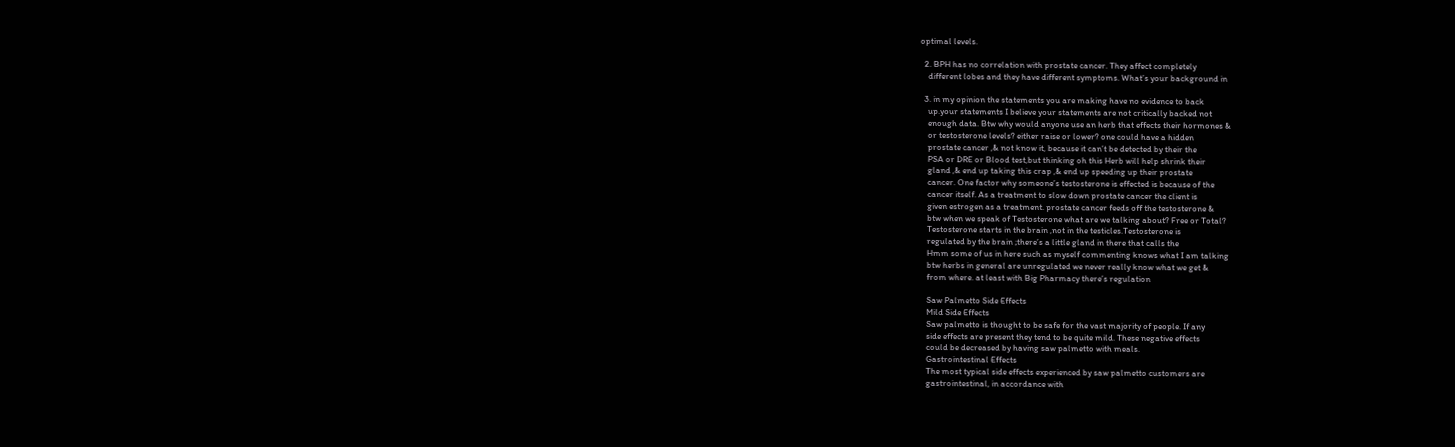optimal levels.

  2. BPH has no correlation with prostate cancer. They affect completely
    different lobes and they have different symptoms. What’s your background in

  3. in my opinion the statements you are making have no evidence to back
    up.your statements I believe your statements are not critically backed not
    enough data. Btw why would anyone use an herb that effects their hormones &
    or testosterone levels? either raise or lower? one could have a hidden
    prostate cancer ,& not know it, because it can’t be detected by their the
    PSA or DRE or Blood test,but thinking oh this Herb will help shrink their
    gland ,& end up taking this crap ,& end up speeding up their prostate
    cancer. One factor why someone’s testosterone is effected is because of the
    cancer itself. As a treatment to slow down prostate cancer the client is
    given estrogen as a treatment. prostate cancer feeds off the testosterone &
    btw when we speak of Testosterone what are we talking about? Free or Total?
    Testosterone starts in the brain ,not in the testicles.Testosterone is
    regulated by the brain ;there’s a little gland in there that calls the
    Hmm some of us in here such as myself commenting knows what I am talking
    btw herbs in general are unregulated we never really know what we get &
    from where. at least with Big Pharmacy there’s regulation

    Saw Palmetto Side Effects
    Mild Side Effects
    Saw palmetto is thought to be safe for the vast majority of people. If any
    side effects are present they tend to be quite mild. These negative effects
    could be decreased by having saw palmetto with meals.
    Gastrointestinal Effects
    The most typical side effects experienced by saw palmetto customers are
    gastrointestinal, in accordance with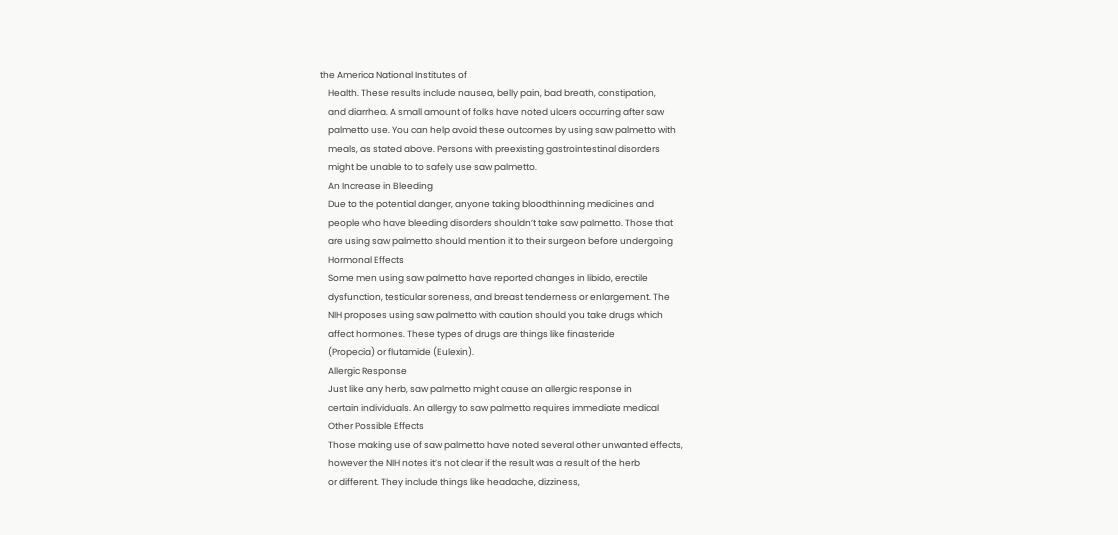the America National Institutes of
    Health. These results include nausea, belly pain, bad breath, constipation,
    and diarrhea. A small amount of folks have noted ulcers occurring after saw
    palmetto use. You can help avoid these outcomes by using saw palmetto with
    meals, as stated above. Persons with preexisting gastrointestinal disorders
    might be unable to to safely use saw palmetto.
    An Increase in Bleeding
    Due to the potential danger, anyone taking bloodthinning medicines and
    people who have bleeding disorders shouldn’t take saw palmetto. Those that
    are using saw palmetto should mention it to their surgeon before undergoing
    Hormonal Effects
    Some men using saw palmetto have reported changes in libido, erectile
    dysfunction, testicular soreness, and breast tenderness or enlargement. The
    NIH proposes using saw palmetto with caution should you take drugs which
    affect hormones. These types of drugs are things like finasteride
    (Propecia) or flutamide (Eulexin).
    Allergic Response
    Just like any herb, saw palmetto might cause an allergic response in
    certain individuals. An allergy to saw palmetto requires immediate medical
    Other Possible Effects
    Those making use of saw palmetto have noted several other unwanted effects,
    however the NIH notes it’s not clear if the result was a result of the herb
    or different. They include things like headache, dizziness,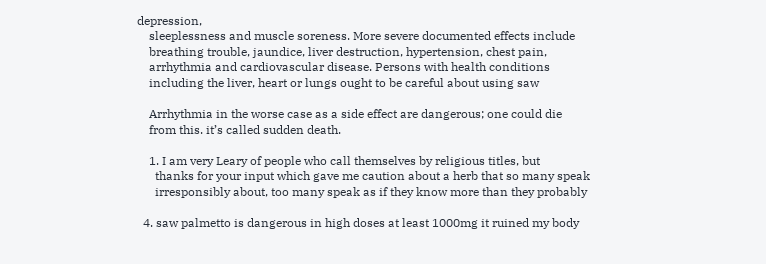depression,
    sleeplessness and muscle soreness. More severe documented effects include
    breathing trouble, jaundice, liver destruction, hypertension, chest pain,
    arrhythmia and cardiovascular disease. Persons with health conditions
    including the liver, heart or lungs ought to be careful about using saw

    Arrhythmia in the worse case as a side effect are dangerous; one could die
    from this. it’s called sudden death.

    1. I am very Leary of people who call themselves by religious titles, but
      thanks for your input which gave me caution about a herb that so many speak
      irresponsibly about, too many speak as if they know more than they probably

  4. saw palmetto is dangerous in high doses at least 1000mg it ruined my body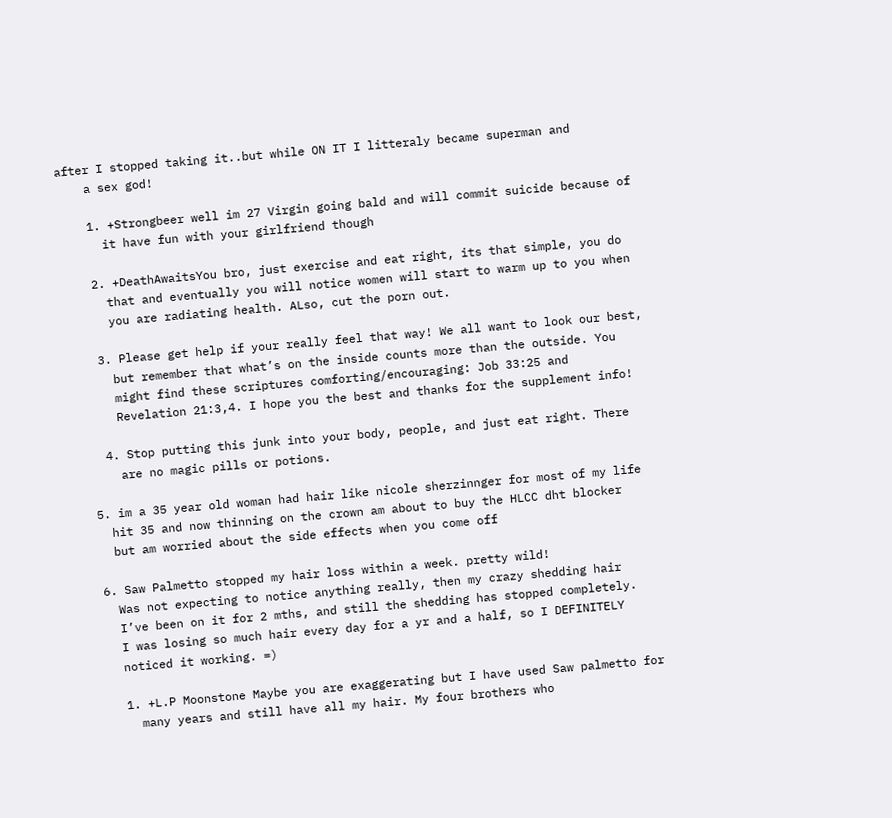after I stopped taking it..but while ON IT I litteraly became superman and
    a sex god!

    1. +Strongbeer well im 27 Virgin going bald and will commit suicide because of
      it have fun with your girlfriend though

    2. +DeathAwaitsYou bro, just exercise and eat right, its that simple, you do
      that and eventually you will notice women will start to warm up to you when
      you are radiating health. ALso, cut the porn out.

    3. Please get help if your really feel that way! We all want to look our best,
      but remember that what’s on the inside counts more than the outside. You
      might find these scriptures comforting/encouraging: Job 33:25 and
      Revelation 21:3,4. I hope you the best and thanks for the supplement info!

    4. Stop putting this junk into your body, people, and just eat right. There
      are no magic pills or potions.

  5. im a 35 year old woman had hair like nicole sherzinnger for most of my life
    hit 35 and now thinning on the crown am about to buy the HLCC dht blocker
    but am worried about the side effects when you come off

  6. Saw Palmetto stopped my hair loss within a week. pretty wild!
    Was not expecting to notice anything really, then my crazy shedding hair
    I’ve been on it for 2 mths, and still the shedding has stopped completely.
    I was losing so much hair every day for a yr and a half, so I DEFINITELY
    noticed it working. =)

    1. +L.P Moonstone Maybe you are exaggerating but I have used Saw palmetto for
      many years and still have all my hair. My four brothers who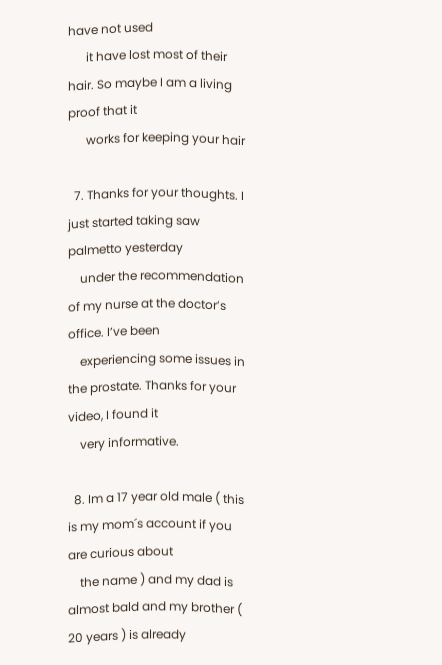have not used
      it have lost most of their hair. So maybe I am a living proof that it
      works for keeping your hair

  7. Thanks for your thoughts. I just started taking saw palmetto yesterday
    under the recommendation of my nurse at the doctor’s office. I’ve been
    experiencing some issues in the prostate. Thanks for your video, I found it
    very informative.

  8. Im a 17 year old male ( this is my mom´s account if you are curious about
    the name ) and my dad is almost bald and my brother ( 20 years ) is already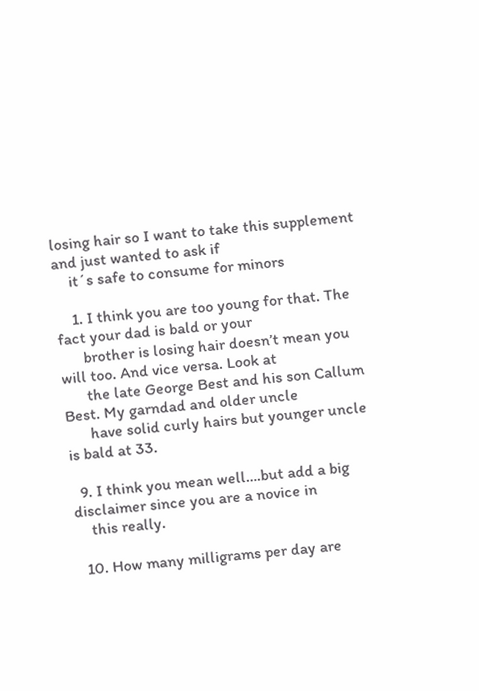losing hair so I want to take this supplement and just wanted to ask if
    it´s safe to consume for minors

    1. I think you are too young for that. The fact your dad is bald or your
      brother is losing hair doesn’t mean you will too. And vice versa. Look at
      the late George Best and his son Callum Best. My garndad and older uncle
      have solid curly hairs but younger uncle is bald at 33.

  9. I think you mean well….but add a big disclaimer since you are a novice in
    this really.

  10. How many milligrams per day are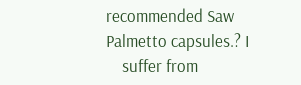recommended Saw Palmetto capsules.? I
    suffer from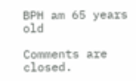BPH am 65 years old

Comments are closed.